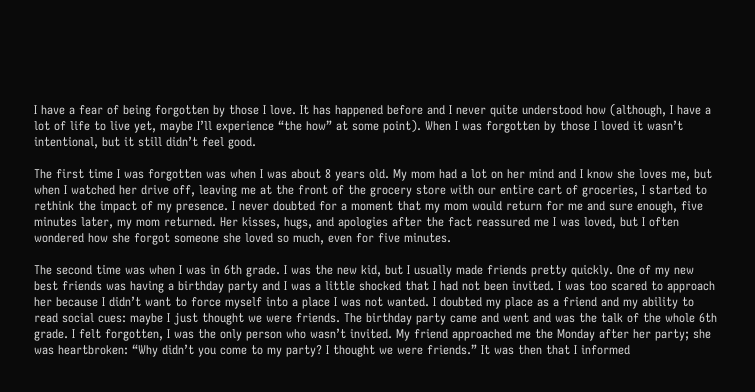I have a fear of being forgotten by those I love. It has happened before and I never quite understood how (although, I have a lot of life to live yet, maybe I’ll experience “the how” at some point). When I was forgotten by those I loved it wasn’t intentional, but it still didn’t feel good.

The first time I was forgotten was when I was about 8 years old. My mom had a lot on her mind and I know she loves me, but when I watched her drive off, leaving me at the front of the grocery store with our entire cart of groceries, I started to rethink the impact of my presence. I never doubted for a moment that my mom would return for me and sure enough, five minutes later, my mom returned. Her kisses, hugs, and apologies after the fact reassured me I was loved, but I often wondered how she forgot someone she loved so much, even for five minutes.

The second time was when I was in 6th grade. I was the new kid, but I usually made friends pretty quickly. One of my new best friends was having a birthday party and I was a little shocked that I had not been invited. I was too scared to approach her because I didn’t want to force myself into a place I was not wanted. I doubted my place as a friend and my ability to read social cues: maybe I just thought we were friends. The birthday party came and went and was the talk of the whole 6th grade. I felt forgotten, I was the only person who wasn’t invited. My friend approached me the Monday after her party; she was heartbroken: “Why didn’t you come to my party? I thought we were friends.” It was then that I informed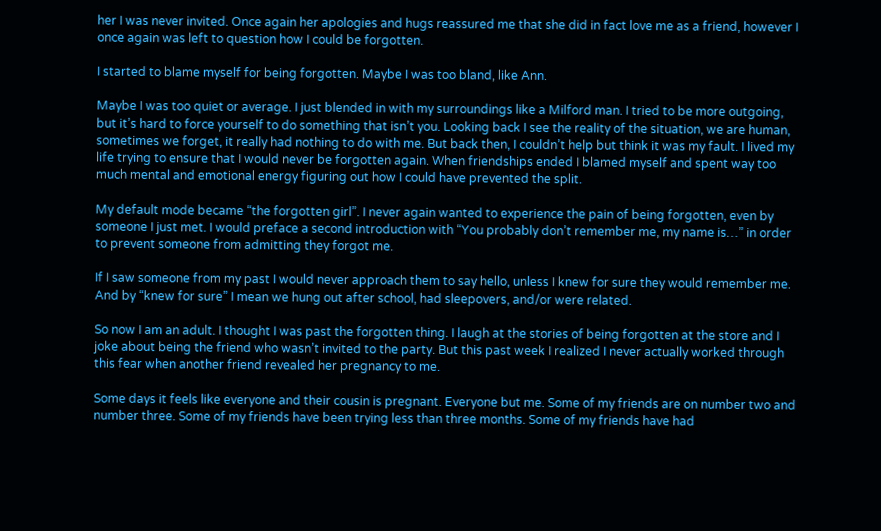her I was never invited. Once again her apologies and hugs reassured me that she did in fact love me as a friend, however I once again was left to question how I could be forgotten.

I started to blame myself for being forgotten. Maybe I was too bland, like Ann.

Maybe I was too quiet or average. I just blended in with my surroundings like a Milford man. I tried to be more outgoing, but it’s hard to force yourself to do something that isn’t you. Looking back I see the reality of the situation, we are human, sometimes we forget, it really had nothing to do with me. But back then, I couldn’t help but think it was my fault. I lived my life trying to ensure that I would never be forgotten again. When friendships ended I blamed myself and spent way too much mental and emotional energy figuring out how I could have prevented the split.

My default mode became “the forgotten girl”. I never again wanted to experience the pain of being forgotten, even by someone I just met. I would preface a second introduction with “You probably don’t remember me, my name is…” in order to prevent someone from admitting they forgot me.

If I saw someone from my past I would never approach them to say hello, unless I knew for sure they would remember me. And by “knew for sure” I mean we hung out after school, had sleepovers, and/or were related.

So now I am an adult. I thought I was past the forgotten thing. I laugh at the stories of being forgotten at the store and I joke about being the friend who wasn’t invited to the party. But this past week I realized I never actually worked through this fear when another friend revealed her pregnancy to me.

Some days it feels like everyone and their cousin is pregnant. Everyone but me. Some of my friends are on number two and number three. Some of my friends have been trying less than three months. Some of my friends have had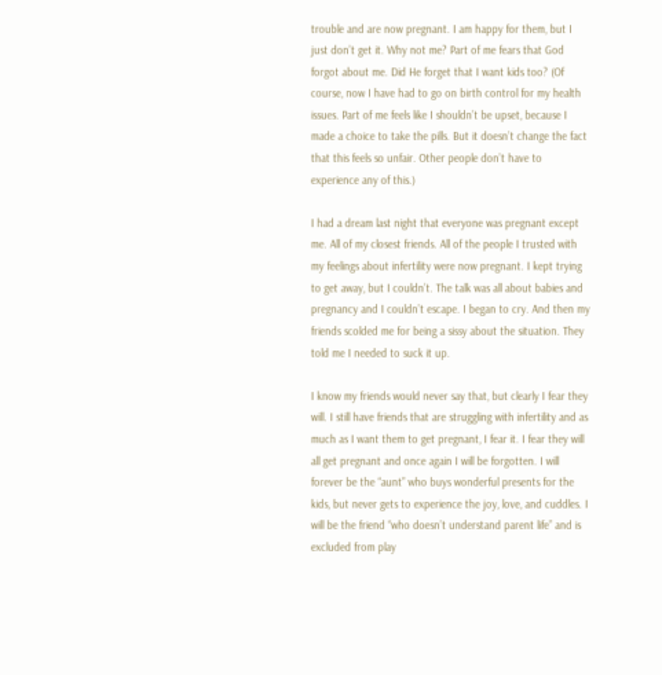trouble and are now pregnant. I am happy for them, but I just don’t get it. Why not me? Part of me fears that God forgot about me. Did He forget that I want kids too? (Of course, now I have had to go on birth control for my health issues. Part of me feels like I shouldn’t be upset, because I made a choice to take the pills. But it doesn’t change the fact that this feels so unfair. Other people don’t have to experience any of this.)

I had a dream last night that everyone was pregnant except me. All of my closest friends. All of the people I trusted with my feelings about infertility were now pregnant. I kept trying to get away, but I couldn’t. The talk was all about babies and pregnancy and I couldn’t escape. I began to cry. And then my friends scolded me for being a sissy about the situation. They told me I needed to suck it up.

I know my friends would never say that, but clearly I fear they will. I still have friends that are struggling with infertility and as much as I want them to get pregnant, I fear it. I fear they will all get pregnant and once again I will be forgotten. I will forever be the “aunt” who buys wonderful presents for the kids, but never gets to experience the joy, love, and cuddles. I will be the friend “who doesn’t understand parent life” and is excluded from play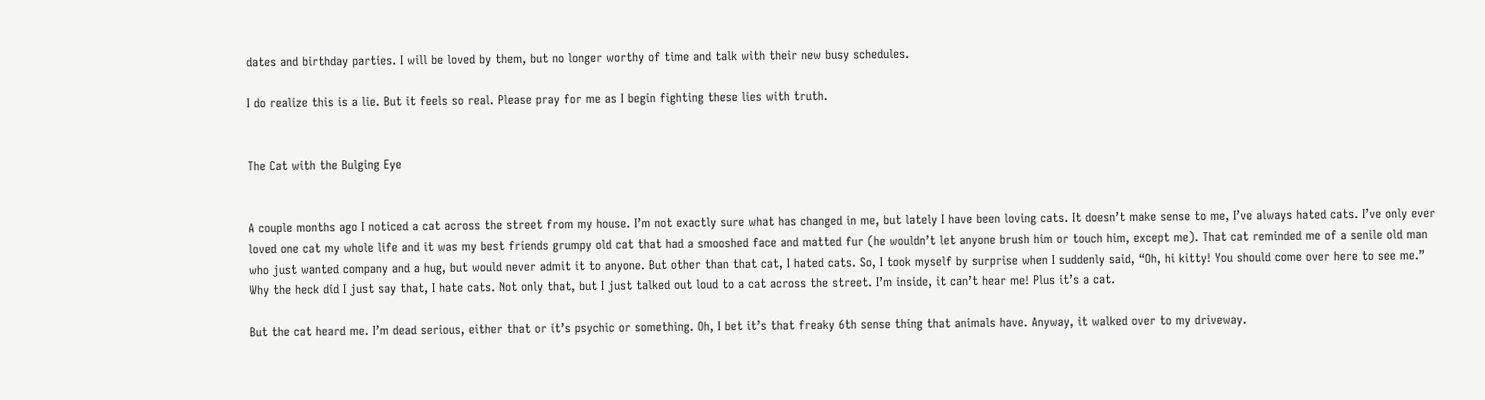dates and birthday parties. I will be loved by them, but no longer worthy of time and talk with their new busy schedules.

I do realize this is a lie. But it feels so real. Please pray for me as I begin fighting these lies with truth.


The Cat with the Bulging Eye


A couple months ago I noticed a cat across the street from my house. I’m not exactly sure what has changed in me, but lately I have been loving cats. It doesn’t make sense to me, I’ve always hated cats. I’ve only ever loved one cat my whole life and it was my best friends grumpy old cat that had a smooshed face and matted fur (he wouldn’t let anyone brush him or touch him, except me). That cat reminded me of a senile old man who just wanted company and a hug, but would never admit it to anyone. But other than that cat, I hated cats. So, I took myself by surprise when I suddenly said, “Oh, hi kitty! You should come over here to see me.” Why the heck did I just say that, I hate cats. Not only that, but I just talked out loud to a cat across the street. I’m inside, it can’t hear me! Plus it’s a cat.

But the cat heard me. I’m dead serious, either that or it’s psychic or something. Oh, I bet it’s that freaky 6th sense thing that animals have. Anyway, it walked over to my driveway.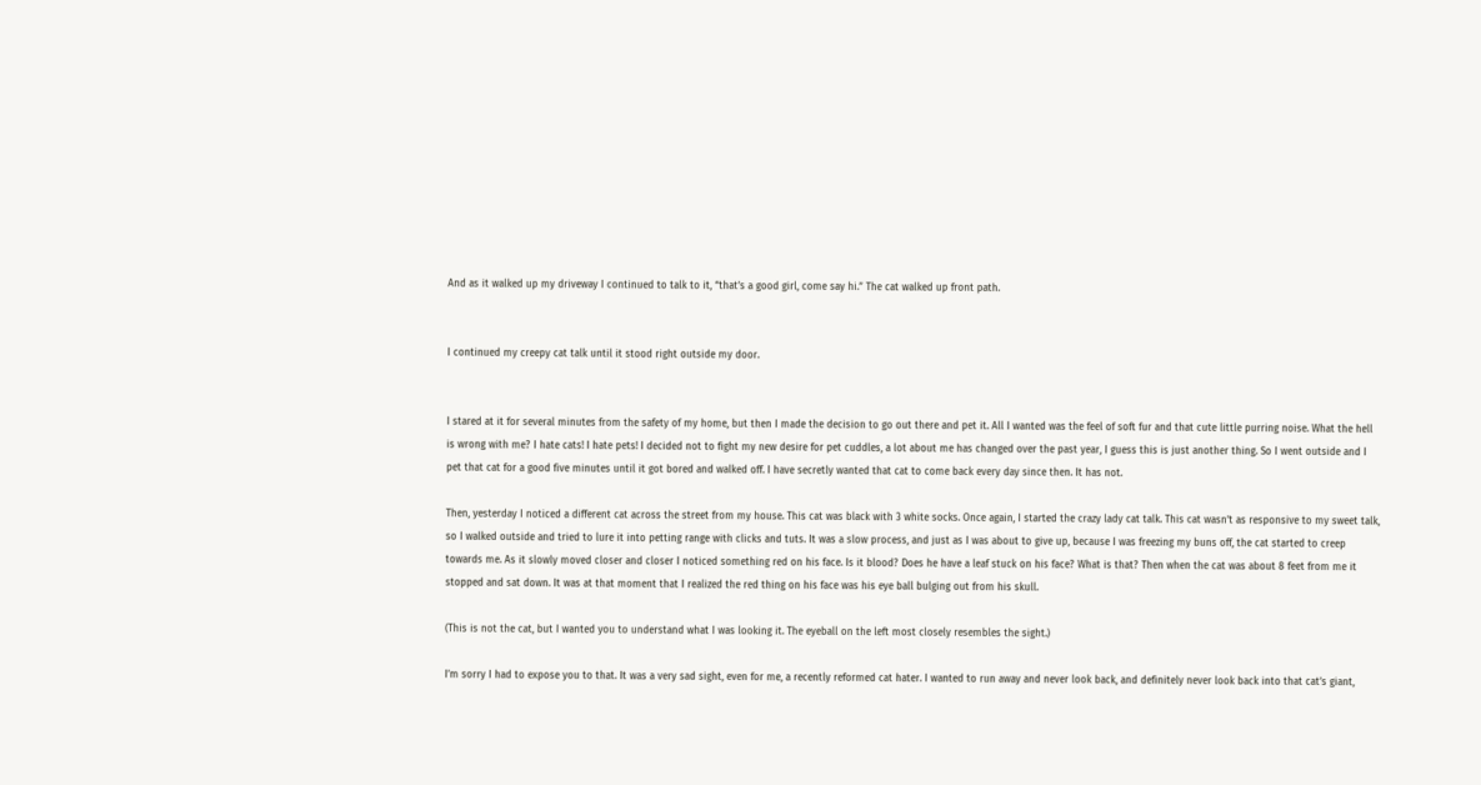And as it walked up my driveway I continued to talk to it, “that’s a good girl, come say hi.” The cat walked up front path.


I continued my creepy cat talk until it stood right outside my door.


I stared at it for several minutes from the safety of my home, but then I made the decision to go out there and pet it. All I wanted was the feel of soft fur and that cute little purring noise. What the hell is wrong with me? I hate cats! I hate pets! I decided not to fight my new desire for pet cuddles, a lot about me has changed over the past year, I guess this is just another thing. So I went outside and I pet that cat for a good five minutes until it got bored and walked off. I have secretly wanted that cat to come back every day since then. It has not.

Then, yesterday I noticed a different cat across the street from my house. This cat was black with 3 white socks. Once again, I started the crazy lady cat talk. This cat wasn’t as responsive to my sweet talk, so I walked outside and tried to lure it into petting range with clicks and tuts. It was a slow process, and just as I was about to give up, because I was freezing my buns off, the cat started to creep towards me. As it slowly moved closer and closer I noticed something red on his face. Is it blood? Does he have a leaf stuck on his face? What is that? Then when the cat was about 8 feet from me it stopped and sat down. It was at that moment that I realized the red thing on his face was his eye ball bulging out from his skull.

(This is not the cat, but I wanted you to understand what I was looking it. The eyeball on the left most closely resembles the sight.)

I’m sorry I had to expose you to that. It was a very sad sight, even for me, a recently reformed cat hater. I wanted to run away and never look back, and definitely never look back into that cat’s giant,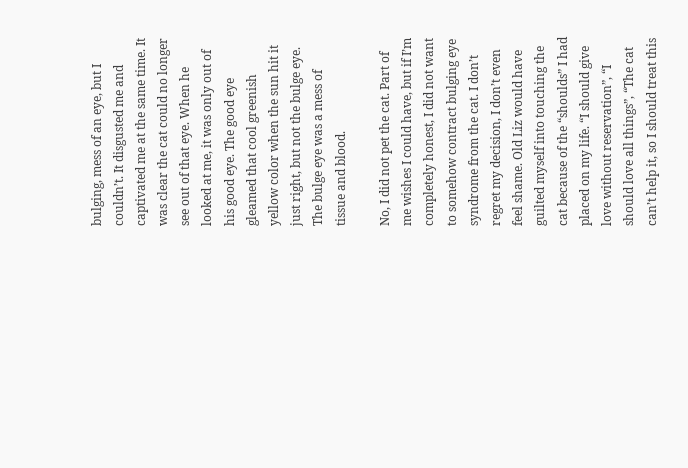bulging, mess of an eye, but I couldn’t. It disgusted me and captivated me at the same time. It was clear the cat could no longer see out of that eye. When he looked at me, it was only out of his good eye. The good eye gleamed that cool greenish yellow color when the sun hit it just right, but not the bulge eye. The bulge eye was a mess of tissue and blood.

No, I did not pet the cat. Part of me wishes I could have, but if I’m completely honest, I did not want to somehow contract bulging eye syndrome from the cat. I don’t regret my decision, I don’t even feel shame. Old Liz would have guilted myself into touching the cat because of the “shoulds” I had placed on my life. “I should give love without reservation”, “I should love all things”, “The cat can’t help it, so I should treat this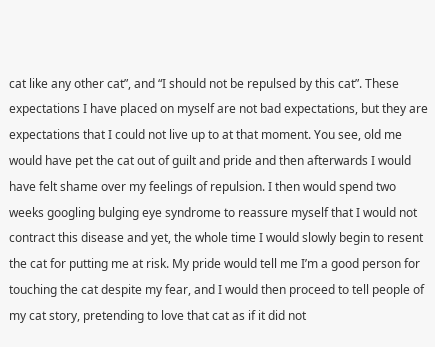cat like any other cat”, and “I should not be repulsed by this cat”. These expectations I have placed on myself are not bad expectations, but they are expectations that I could not live up to at that moment. You see, old me would have pet the cat out of guilt and pride and then afterwards I would have felt shame over my feelings of repulsion. I then would spend two weeks googling bulging eye syndrome to reassure myself that I would not contract this disease and yet, the whole time I would slowly begin to resent the cat for putting me at risk. My pride would tell me I’m a good person for touching the cat despite my fear, and I would then proceed to tell people of my cat story, pretending to love that cat as if it did not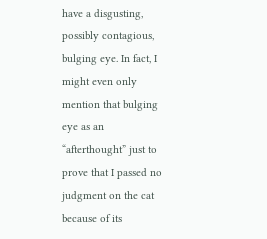have a disgusting, possibly contagious, bulging eye. In fact, I might even only mention that bulging eye as an “afterthought” just to prove that I passed no judgment on the cat because of its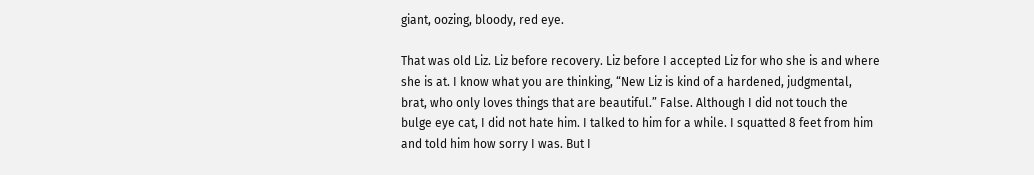giant, oozing, bloody, red eye.

That was old Liz. Liz before recovery. Liz before I accepted Liz for who she is and where she is at. I know what you are thinking, “New Liz is kind of a hardened, judgmental, brat, who only loves things that are beautiful.” False. Although I did not touch the bulge eye cat, I did not hate him. I talked to him for a while. I squatted 8 feet from him and told him how sorry I was. But I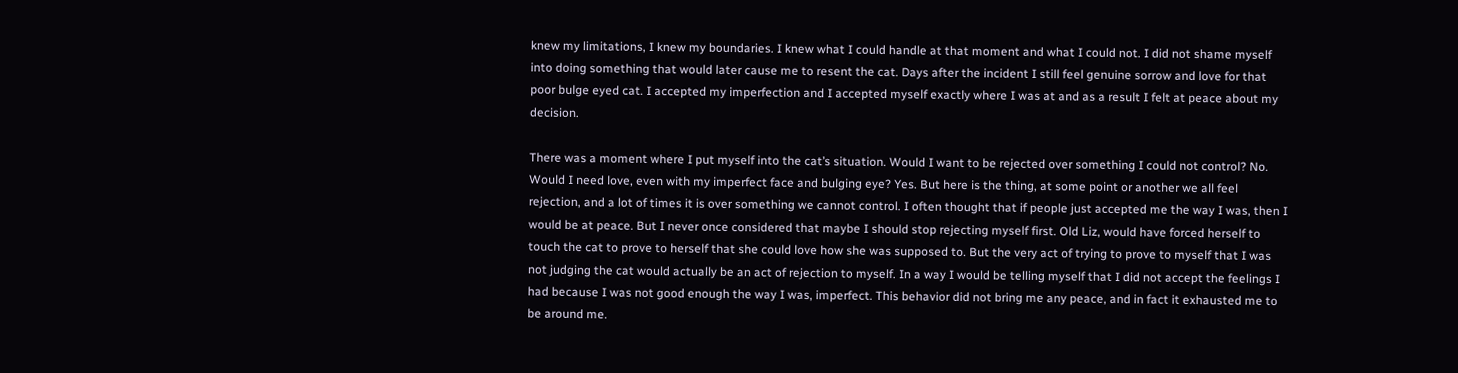knew my limitations, I knew my boundaries. I knew what I could handle at that moment and what I could not. I did not shame myself into doing something that would later cause me to resent the cat. Days after the incident I still feel genuine sorrow and love for that poor bulge eyed cat. I accepted my imperfection and I accepted myself exactly where I was at and as a result I felt at peace about my decision.

There was a moment where I put myself into the cat’s situation. Would I want to be rejected over something I could not control? No. Would I need love, even with my imperfect face and bulging eye? Yes. But here is the thing, at some point or another we all feel rejection, and a lot of times it is over something we cannot control. I often thought that if people just accepted me the way I was, then I would be at peace. But I never once considered that maybe I should stop rejecting myself first. Old Liz, would have forced herself to touch the cat to prove to herself that she could love how she was supposed to. But the very act of trying to prove to myself that I was not judging the cat would actually be an act of rejection to myself. In a way I would be telling myself that I did not accept the feelings I had because I was not good enough the way I was, imperfect. This behavior did not bring me any peace, and in fact it exhausted me to be around me.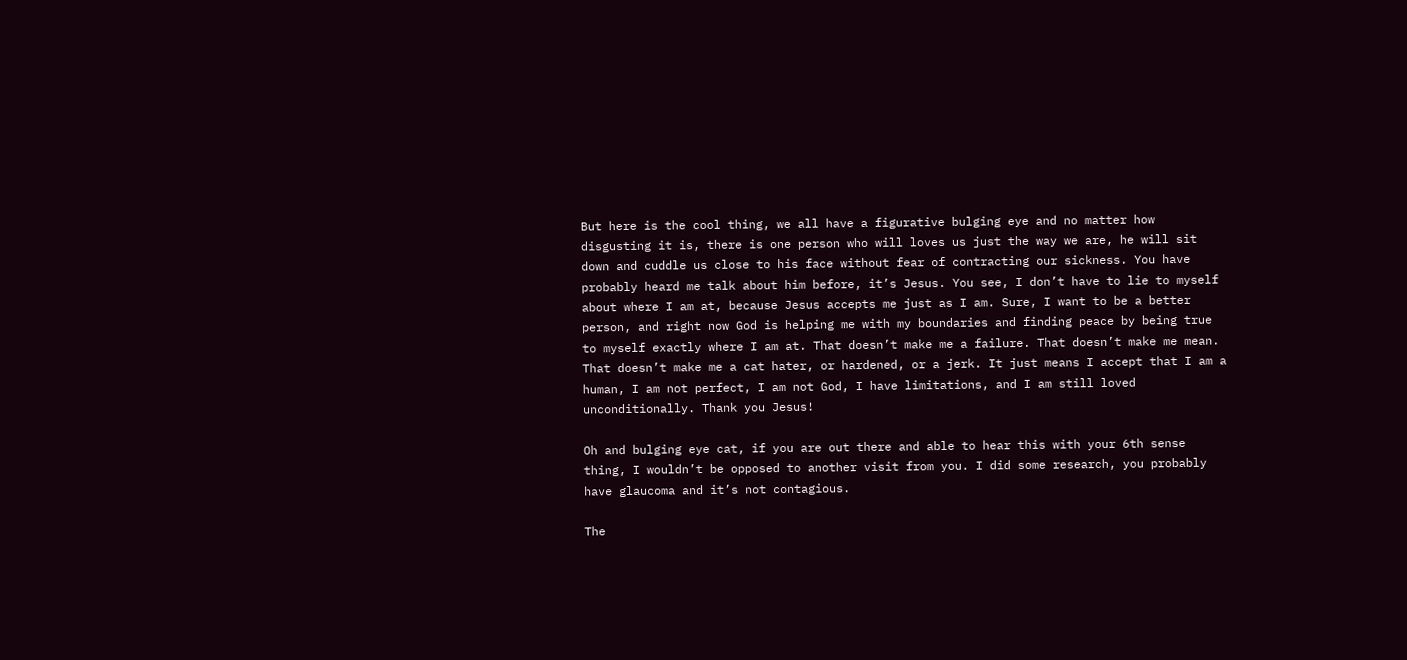But here is the cool thing, we all have a figurative bulging eye and no matter how disgusting it is, there is one person who will loves us just the way we are, he will sit down and cuddle us close to his face without fear of contracting our sickness. You have probably heard me talk about him before, it’s Jesus. You see, I don’t have to lie to myself about where I am at, because Jesus accepts me just as I am. Sure, I want to be a better person, and right now God is helping me with my boundaries and finding peace by being true to myself exactly where I am at. That doesn’t make me a failure. That doesn’t make me mean. That doesn’t make me a cat hater, or hardened, or a jerk. It just means I accept that I am a human, I am not perfect, I am not God, I have limitations, and I am still loved unconditionally. Thank you Jesus!

Oh and bulging eye cat, if you are out there and able to hear this with your 6th sense thing, I wouldn’t be opposed to another visit from you. I did some research, you probably have glaucoma and it’s not contagious.

The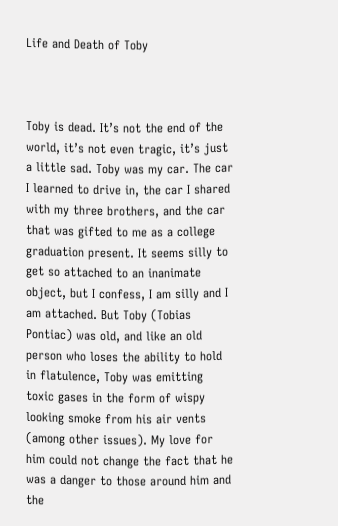Life and Death of Toby



Toby is dead. It’s not the end of the world, it’s not even tragic, it’s just a little sad. Toby was my car. The car I learned to drive in, the car I shared with my three brothers, and the car that was gifted to me as a college graduation present. It seems silly to get so attached to an inanimate object, but I confess, I am silly and I am attached. But Toby (Tobias Pontiac) was old, and like an old person who loses the ability to hold in flatulence, Toby was emitting toxic gases in the form of wispy looking smoke from his air vents (among other issues). My love for him could not change the fact that he was a danger to those around him and the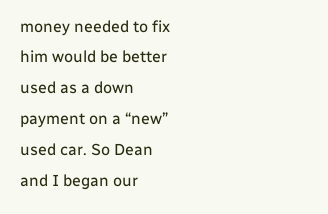money needed to fix him would be better used as a down payment on a “new” used car. So Dean and I began our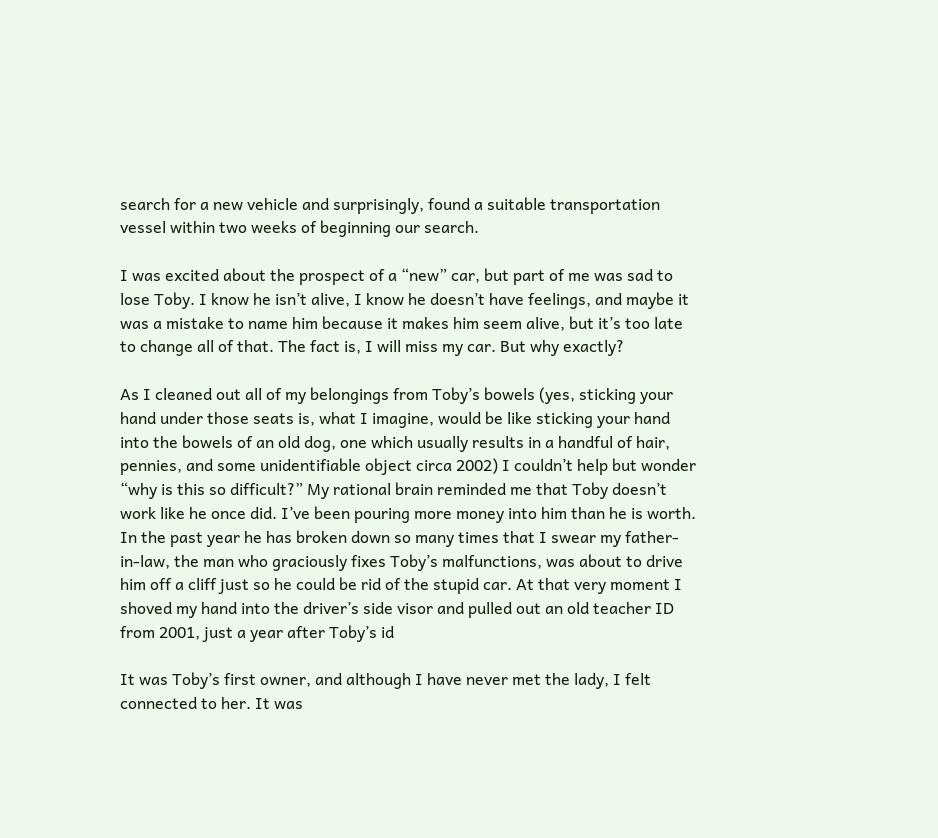search for a new vehicle and surprisingly, found a suitable transportation vessel within two weeks of beginning our search.

I was excited about the prospect of a “new” car, but part of me was sad to lose Toby. I know he isn’t alive, I know he doesn’t have feelings, and maybe it was a mistake to name him because it makes him seem alive, but it’s too late to change all of that. The fact is, I will miss my car. But why exactly?

As I cleaned out all of my belongings from Toby’s bowels (yes, sticking your hand under those seats is, what I imagine, would be like sticking your hand into the bowels of an old dog, one which usually results in a handful of hair, pennies, and some unidentifiable object circa 2002) I couldn’t help but wonder “why is this so difficult?” My rational brain reminded me that Toby doesn’t work like he once did. I’ve been pouring more money into him than he is worth. In the past year he has broken down so many times that I swear my father-in-law, the man who graciously fixes Toby’s malfunctions, was about to drive him off a cliff just so he could be rid of the stupid car. At that very moment I shoved my hand into the driver’s side visor and pulled out an old teacher ID from 2001, just a year after Toby’s id

It was Toby’s first owner, and although I have never met the lady, I felt connected to her. It was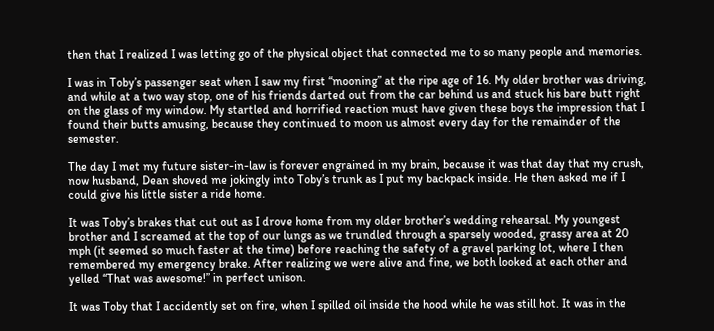then that I realized I was letting go of the physical object that connected me to so many people and memories.

I was in Toby’s passenger seat when I saw my first “mooning” at the ripe age of 16. My older brother was driving, and while at a two way stop, one of his friends darted out from the car behind us and stuck his bare butt right on the glass of my window. My startled and horrified reaction must have given these boys the impression that I found their butts amusing, because they continued to moon us almost every day for the remainder of the semester.

The day I met my future sister-in-law is forever engrained in my brain, because it was that day that my crush, now husband, Dean shoved me jokingly into Toby’s trunk as I put my backpack inside. He then asked me if I could give his little sister a ride home.

It was Toby’s brakes that cut out as I drove home from my older brother’s wedding rehearsal. My youngest brother and I screamed at the top of our lungs as we trundled through a sparsely wooded, grassy area at 20 mph (it seemed so much faster at the time) before reaching the safety of a gravel parking lot, where I then remembered my emergency brake. After realizing we were alive and fine, we both looked at each other and yelled “That was awesome!” in perfect unison.

It was Toby that I accidently set on fire, when I spilled oil inside the hood while he was still hot. It was in the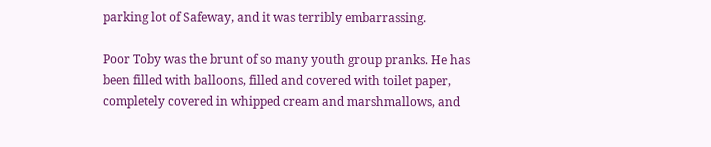parking lot of Safeway, and it was terribly embarrassing.

Poor Toby was the brunt of so many youth group pranks. He has been filled with balloons, filled and covered with toilet paper, completely covered in whipped cream and marshmallows, and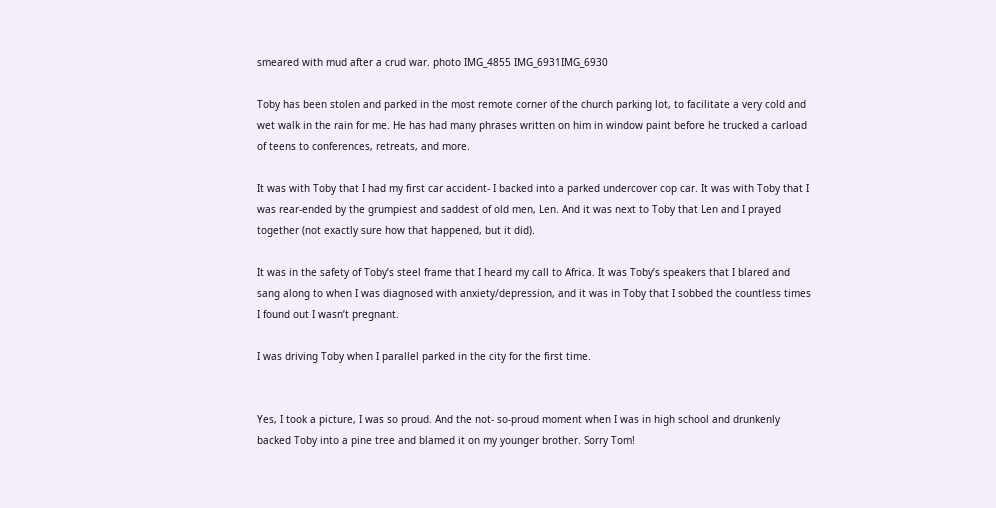smeared with mud after a crud war. photo IMG_4855 IMG_6931IMG_6930

Toby has been stolen and parked in the most remote corner of the church parking lot, to facilitate a very cold and wet walk in the rain for me. He has had many phrases written on him in window paint before he trucked a carload of teens to conferences, retreats, and more.

It was with Toby that I had my first car accident- I backed into a parked undercover cop car. It was with Toby that I was rear-ended by the grumpiest and saddest of old men, Len. And it was next to Toby that Len and I prayed together (not exactly sure how that happened, but it did).

It was in the safety of Toby’s steel frame that I heard my call to Africa. It was Toby’s speakers that I blared and sang along to when I was diagnosed with anxiety/depression, and it was in Toby that I sobbed the countless times I found out I wasn’t pregnant.

I was driving Toby when I parallel parked in the city for the first time.


Yes, I took a picture, I was so proud. And the not- so-proud moment when I was in high school and drunkenly backed Toby into a pine tree and blamed it on my younger brother. Sorry Tom!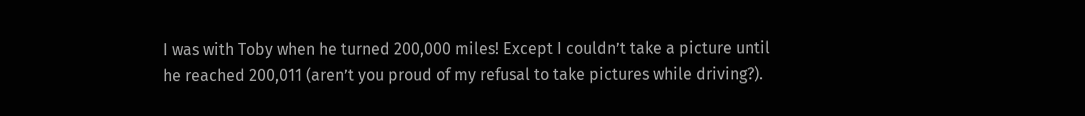I was with Toby when he turned 200,000 miles! Except I couldn’t take a picture until he reached 200,011 (aren’t you proud of my refusal to take pictures while driving?).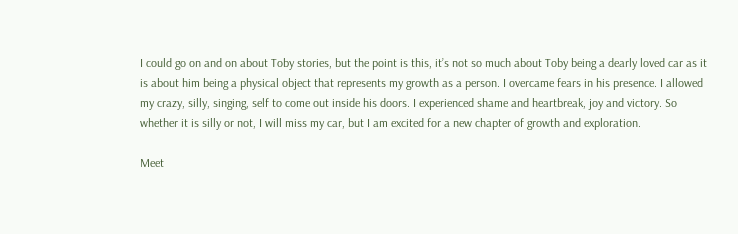I could go on and on about Toby stories, but the point is this, it’s not so much about Toby being a dearly loved car as it is about him being a physical object that represents my growth as a person. I overcame fears in his presence. I allowed my crazy, silly, singing, self to come out inside his doors. I experienced shame and heartbreak, joy and victory. So whether it is silly or not, I will miss my car, but I am excited for a new chapter of growth and exploration.

Meet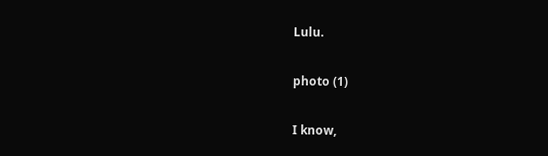Lulu.

photo (1)

I know,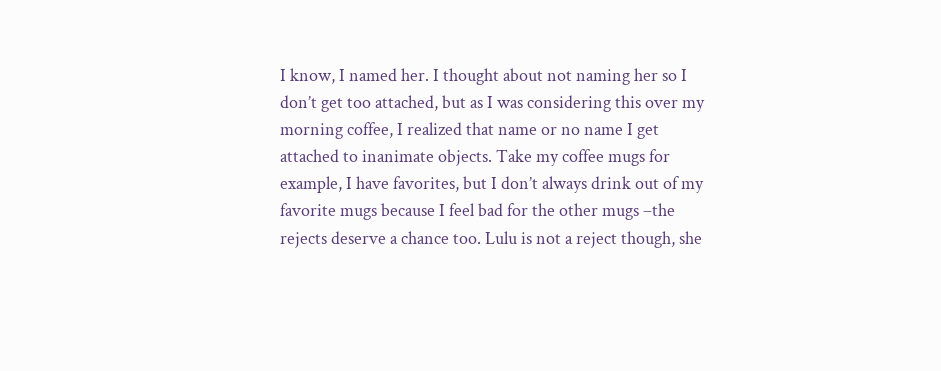I know, I named her. I thought about not naming her so I don’t get too attached, but as I was considering this over my morning coffee, I realized that name or no name I get attached to inanimate objects. Take my coffee mugs for example, I have favorites, but I don’t always drink out of my favorite mugs because I feel bad for the other mugs –the rejects deserve a chance too. Lulu is not a reject though, she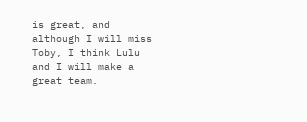is great, and although I will miss Toby, I think Lulu and I will make a great team.